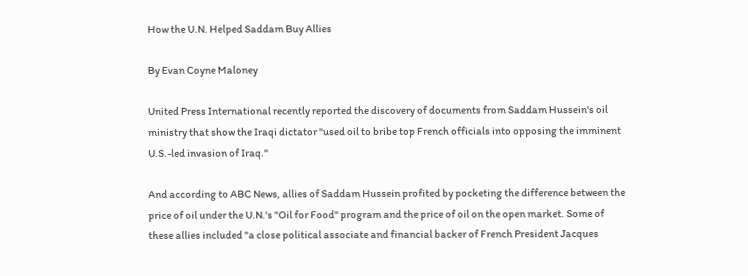How the U.N. Helped Saddam Buy Allies

By Evan Coyne Maloney

United Press International recently reported the discovery of documents from Saddam Hussein's oil ministry that show the Iraqi dictator "used oil to bribe top French officials into opposing the imminent U.S.-led invasion of Iraq."

And according to ABC News, allies of Saddam Hussein profited by pocketing the difference between the price of oil under the U.N.'s "Oil for Food" program and the price of oil on the open market. Some of these allies included "a close political associate and financial backer of French President Jacques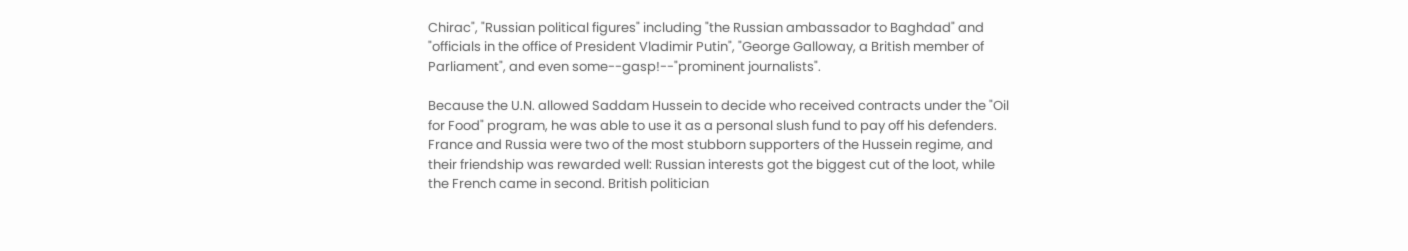Chirac", "Russian political figures" including "the Russian ambassador to Baghdad" and "officials in the office of President Vladimir Putin", "George Galloway, a British member of Parliament", and even some--gasp!--"prominent journalists".

Because the U.N. allowed Saddam Hussein to decide who received contracts under the "Oil for Food" program, he was able to use it as a personal slush fund to pay off his defenders. France and Russia were two of the most stubborn supporters of the Hussein regime, and their friendship was rewarded well: Russian interests got the biggest cut of the loot, while the French came in second. British politician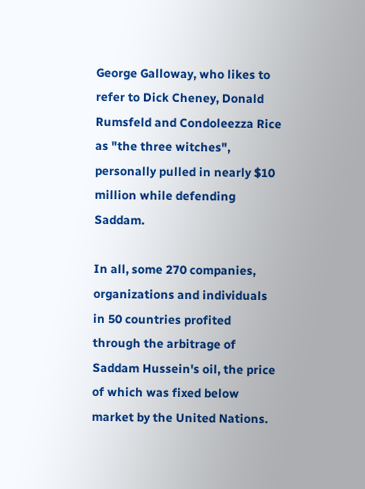George Galloway, who likes to refer to Dick Cheney, Donald Rumsfeld and Condoleezza Rice as "the three witches", personally pulled in nearly $10 million while defending Saddam.

In all, some 270 companies, organizations and individuals in 50 countries profited through the arbitrage of Saddam Hussein's oil, the price of which was fixed below market by the United Nations.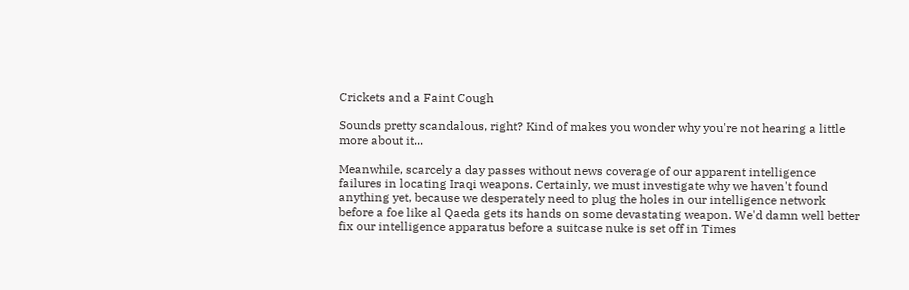Crickets and a Faint Cough

Sounds pretty scandalous, right? Kind of makes you wonder why you're not hearing a little more about it...

Meanwhile, scarcely a day passes without news coverage of our apparent intelligence failures in locating Iraqi weapons. Certainly, we must investigate why we haven't found anything yet, because we desperately need to plug the holes in our intelligence network before a foe like al Qaeda gets its hands on some devastating weapon. We'd damn well better fix our intelligence apparatus before a suitcase nuke is set off in Times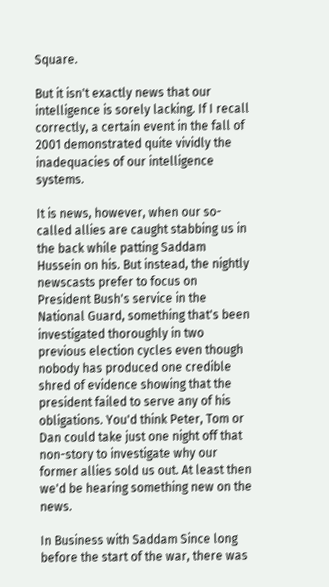Square.

But it isn't exactly news that our intelligence is sorely lacking. If I recall correctly, a certain event in the fall of 2001 demonstrated quite vividly the inadequacies of our intelligence systems.

It is news, however, when our so-called allies are caught stabbing us in the back while patting Saddam Hussein on his. But instead, the nightly newscasts prefer to focus on President Bush's service in the National Guard, something that's been investigated thoroughly in two previous election cycles even though nobody has produced one credible shred of evidence showing that the president failed to serve any of his obligations. You'd think Peter, Tom or Dan could take just one night off that non-story to investigate why our former allies sold us out. At least then we'd be hearing something new on the news.

In Business with Saddam Since long before the start of the war, there was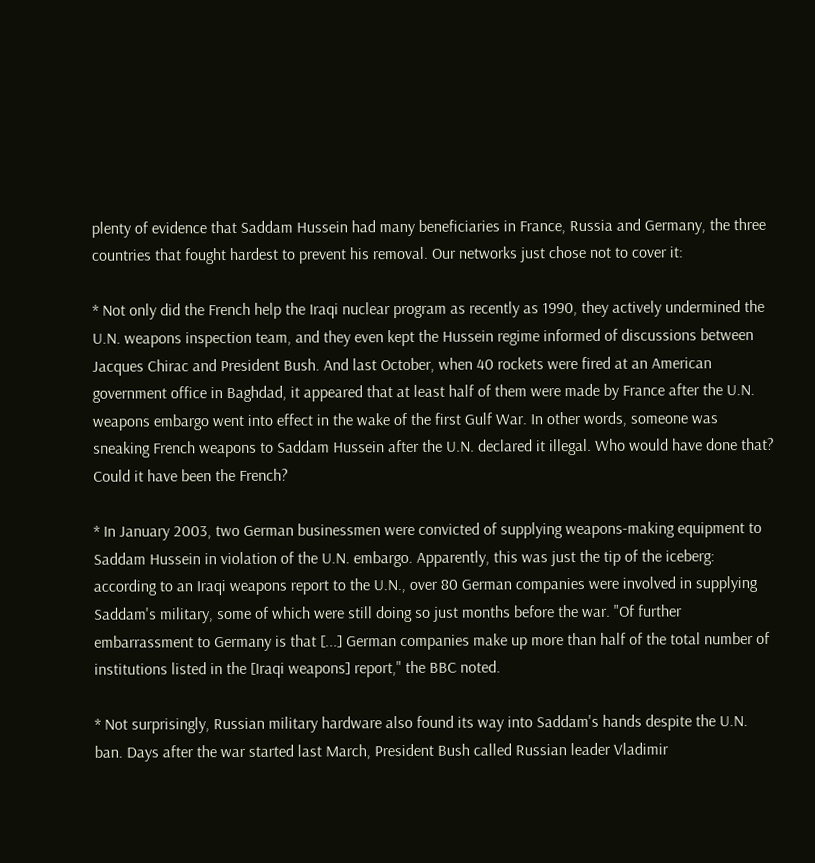plenty of evidence that Saddam Hussein had many beneficiaries in France, Russia and Germany, the three countries that fought hardest to prevent his removal. Our networks just chose not to cover it:

* Not only did the French help the Iraqi nuclear program as recently as 1990, they actively undermined the U.N. weapons inspection team, and they even kept the Hussein regime informed of discussions between Jacques Chirac and President Bush. And last October, when 40 rockets were fired at an American government office in Baghdad, it appeared that at least half of them were made by France after the U.N. weapons embargo went into effect in the wake of the first Gulf War. In other words, someone was sneaking French weapons to Saddam Hussein after the U.N. declared it illegal. Who would have done that? Could it have been the French?

* In January 2003, two German businessmen were convicted of supplying weapons-making equipment to Saddam Hussein in violation of the U.N. embargo. Apparently, this was just the tip of the iceberg: according to an Iraqi weapons report to the U.N., over 80 German companies were involved in supplying Saddam's military, some of which were still doing so just months before the war. "Of further embarrassment to Germany is that [...] German companies make up more than half of the total number of institutions listed in the [Iraqi weapons] report," the BBC noted.

* Not surprisingly, Russian military hardware also found its way into Saddam's hands despite the U.N. ban. Days after the war started last March, President Bush called Russian leader Vladimir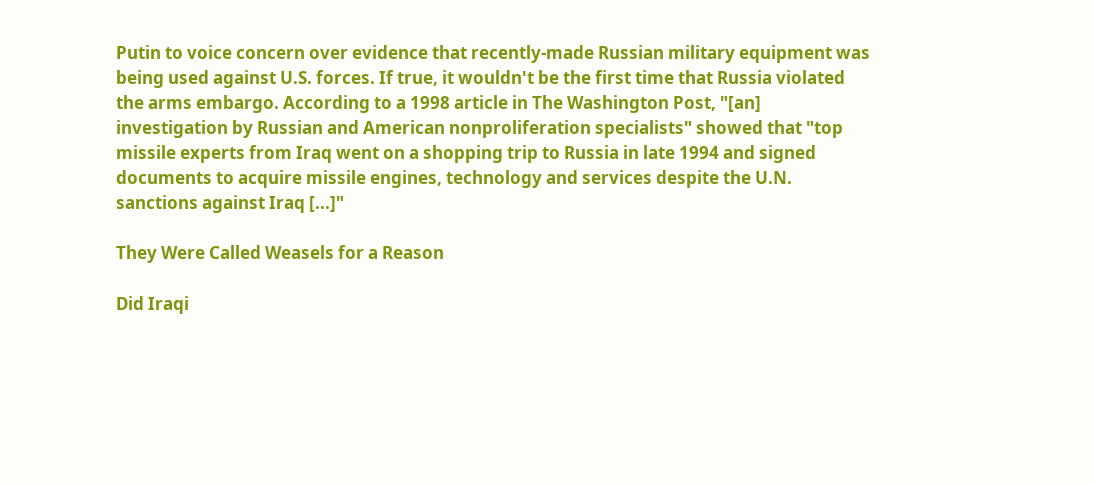Putin to voice concern over evidence that recently-made Russian military equipment was being used against U.S. forces. If true, it wouldn't be the first time that Russia violated the arms embargo. According to a 1998 article in The Washington Post, "[an] investigation by Russian and American nonproliferation specialists" showed that "top missile experts from Iraq went on a shopping trip to Russia in late 1994 and signed documents to acquire missile engines, technology and services despite the U.N. sanctions against Iraq [...]"

They Were Called Weasels for a Reason

Did Iraqi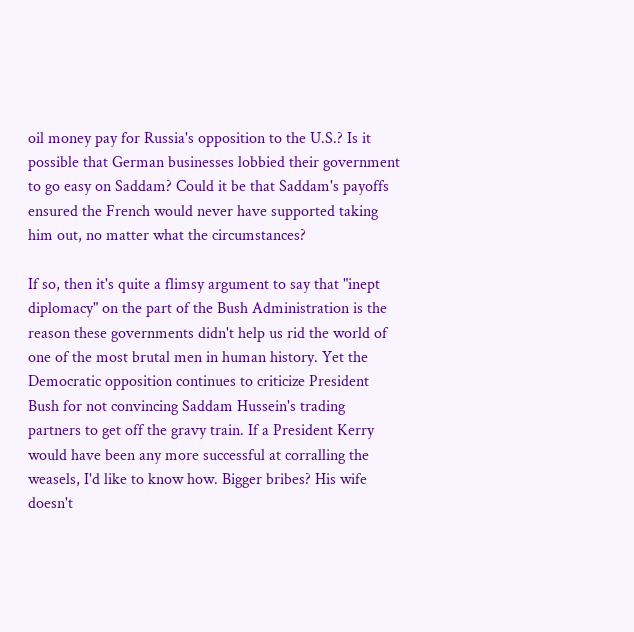oil money pay for Russia's opposition to the U.S.? Is it possible that German businesses lobbied their government to go easy on Saddam? Could it be that Saddam's payoffs ensured the French would never have supported taking him out, no matter what the circumstances?

If so, then it's quite a flimsy argument to say that "inept diplomacy" on the part of the Bush Administration is the reason these governments didn't help us rid the world of one of the most brutal men in human history. Yet the Democratic opposition continues to criticize President Bush for not convincing Saddam Hussein's trading partners to get off the gravy train. If a President Kerry would have been any more successful at corralling the weasels, I'd like to know how. Bigger bribes? His wife doesn't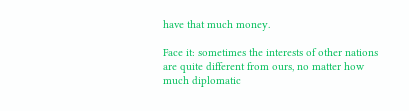have that much money.

Face it: sometimes the interests of other nations are quite different from ours, no matter how much diplomatic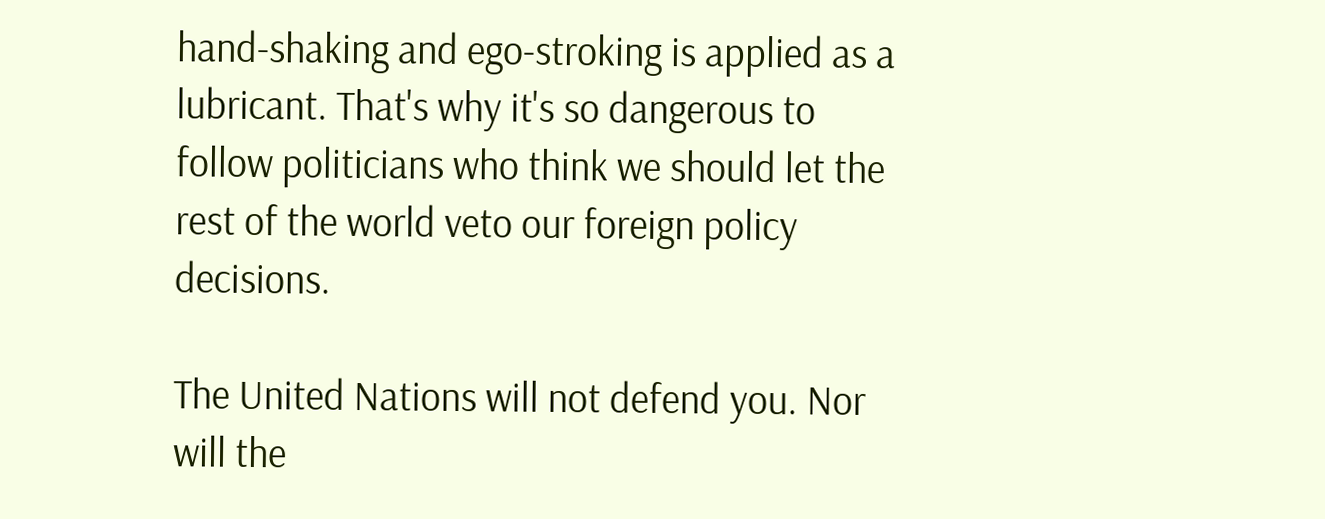hand-shaking and ego-stroking is applied as a lubricant. That's why it's so dangerous to follow politicians who think we should let the rest of the world veto our foreign policy decisions.

The United Nations will not defend you. Nor will the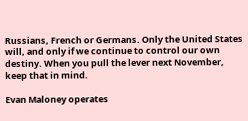Russians, French or Germans. Only the United States will, and only if we continue to control our own destiny. When you pull the lever next November, keep that in mind.

Evan Maloney operates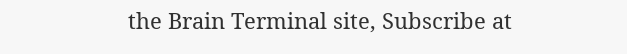the Brain Terminal site, Subscribe at